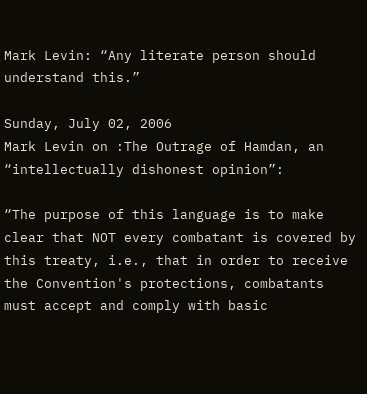Mark Levin: “Any literate person should understand this.”

Sunday, July 02, 2006
Mark Levin on :The Outrage of Hamdan, an “intellectually dishonest opinion”:

“The purpose of this language is to make clear that NOT every combatant is covered by this treaty, i.e., that in order to receive the Convention's protections, combatants must accept and comply with basic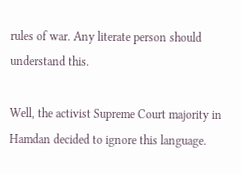rules of war. Any literate person should understand this.

Well, the activist Supreme Court majority in Hamdan decided to ignore this language.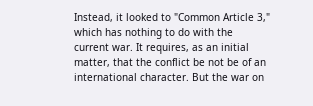Instead, it looked to "Common Article 3," which has nothing to do with the current war. It requires, as an initial matter, that the conflict be not be of an international character. But the war on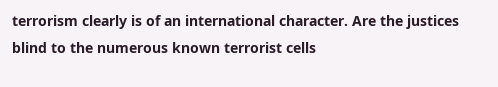terrorism clearly is of an international character. Are the justices blind to the numerous known terrorist cells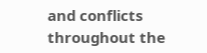and conflicts throughout the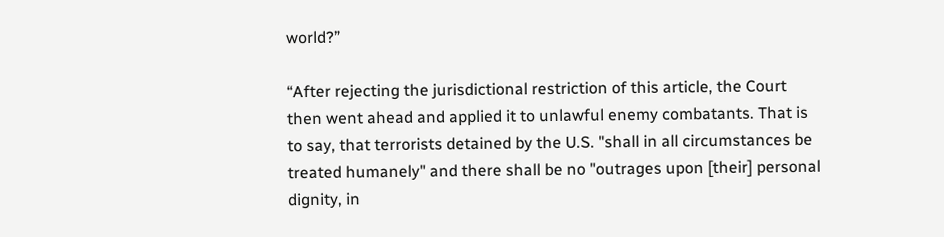world?”

“After rejecting the jurisdictional restriction of this article, the Court then went ahead and applied it to unlawful enemy combatants. That is to say, that terrorists detained by the U.S. "shall in all circumstances be treated humanely" and there shall be no "outrages upon [their] personal dignity, in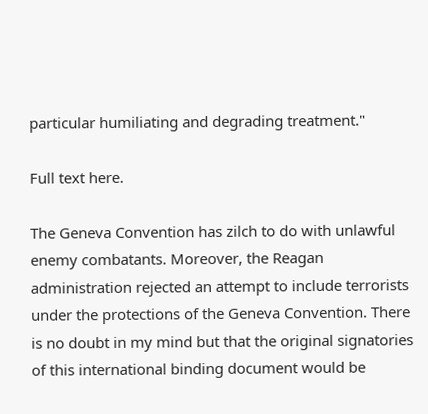particular humiliating and degrading treatment."

Full text here.

The Geneva Convention has zilch to do with unlawful enemy combatants. Moreover, the Reagan administration rejected an attempt to include terrorists under the protections of the Geneva Convention. There is no doubt in my mind but that the original signatories of this international binding document would be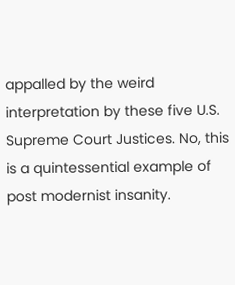appalled by the weird interpretation by these five U.S. Supreme Court Justices. No, this is a quintessential example of post modernist insanity.